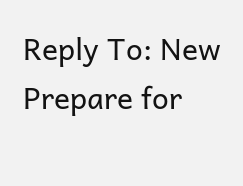Reply To: New Prepare for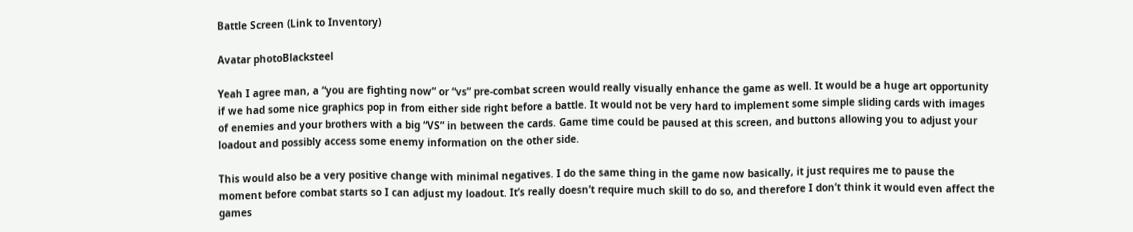Battle Screen (Link to Inventory)

Avatar photoBlacksteel

Yeah I agree man, a “you are fighting now” or “vs” pre-combat screen would really visually enhance the game as well. It would be a huge art opportunity if we had some nice graphics pop in from either side right before a battle. It would not be very hard to implement some simple sliding cards with images of enemies and your brothers with a big “VS” in between the cards. Game time could be paused at this screen, and buttons allowing you to adjust your loadout and possibly access some enemy information on the other side.

This would also be a very positive change with minimal negatives. I do the same thing in the game now basically, it just requires me to pause the moment before combat starts so I can adjust my loadout. It’s really doesn’t require much skill to do so, and therefore I don’t think it would even affect the games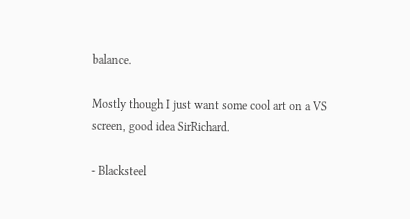balance.

Mostly though I just want some cool art on a VS screen, good idea SirRichard.

- Blacksteel